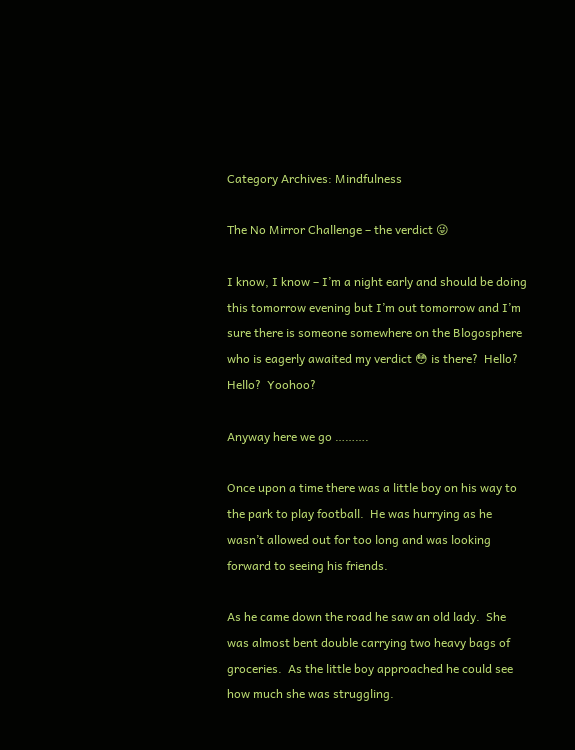Category Archives: Mindfulness

The No Mirror Challenge – the verdict 😜

I know, I know – I’m a night early and should be doing this tomorrow evening but I’m out tomorrow and I’m sure there is someone somewhere on the Blogosphere who is eagerly awaited my verdict 😳 is there?  Hello?  Hello?  Yoohoo?

Anyway here we go ……….

Once upon a time there was a little boy on his way to the park to play football.  He was hurrying as he wasn’t allowed out for too long and was looking forward to seeing his friends.

As he came down the road he saw an old lady.  She was almost bent double carrying two heavy bags of groceries.  As the little boy approached he could see how much she was struggling.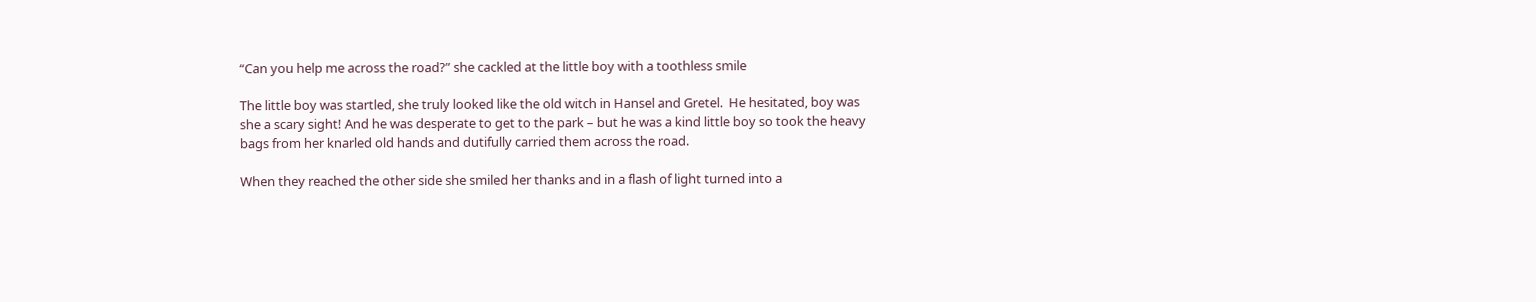“Can you help me across the road?” she cackled at the little boy with a toothless smile

The little boy was startled, she truly looked like the old witch in Hansel and Gretel.  He hesitated, boy was she a scary sight! And he was desperate to get to the park – but he was a kind little boy so took the heavy bags from her knarled old hands and dutifully carried them across the road.

When they reached the other side she smiled her thanks and in a flash of light turned into a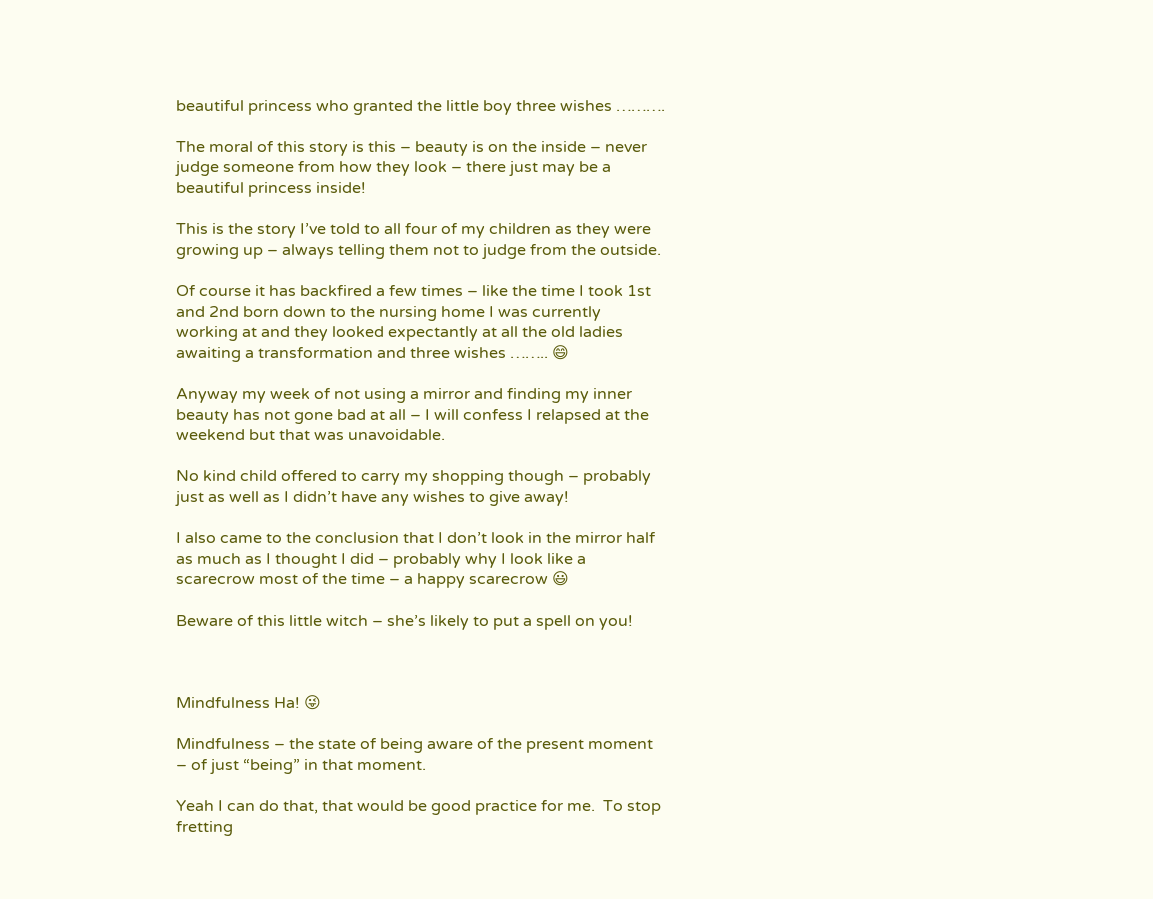beautiful princess who granted the little boy three wishes ……….

The moral of this story is this – beauty is on the inside – never judge someone from how they look – there just may be a beautiful princess inside!

This is the story I’ve told to all four of my children as they were growing up – always telling them not to judge from the outside.

Of course it has backfired a few times – like the time I took 1st and 2nd born down to the nursing home I was currently working at and they looked expectantly at all the old ladies awaiting a transformation and three wishes …….. 😄

Anyway my week of not using a mirror and finding my inner beauty has not gone bad at all – I will confess I relapsed at the weekend but that was unavoidable.

No kind child offered to carry my shopping though – probably just as well as I didn’t have any wishes to give away!

I also came to the conclusion that I don’t look in the mirror half as much as I thought I did – probably why I look like a scarecrow most of the time – a happy scarecrow 😃

Beware of this little witch – she’s likely to put a spell on you!



Mindfulness Ha! 😜

Mindfulness – the state of being aware of the present moment – of just “being” in that moment.

Yeah I can do that, that would be good practice for me.  To stop fretting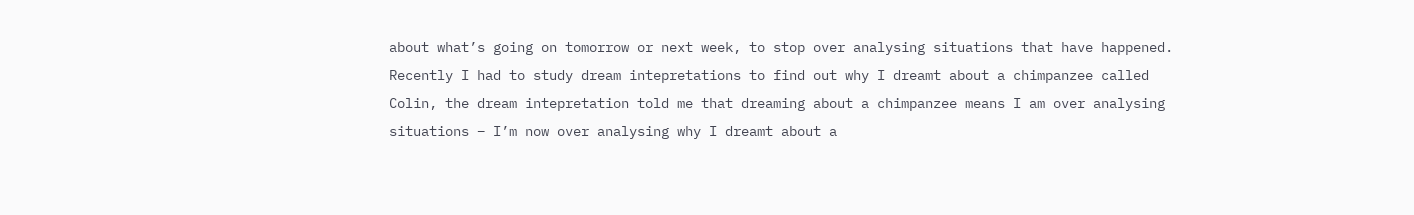about what’s going on tomorrow or next week, to stop over analysing situations that have happened.  Recently I had to study dream intepretations to find out why I dreamt about a chimpanzee called Colin, the dream intepretation told me that dreaming about a chimpanzee means I am over analysing situations – I’m now over analysing why I dreamt about a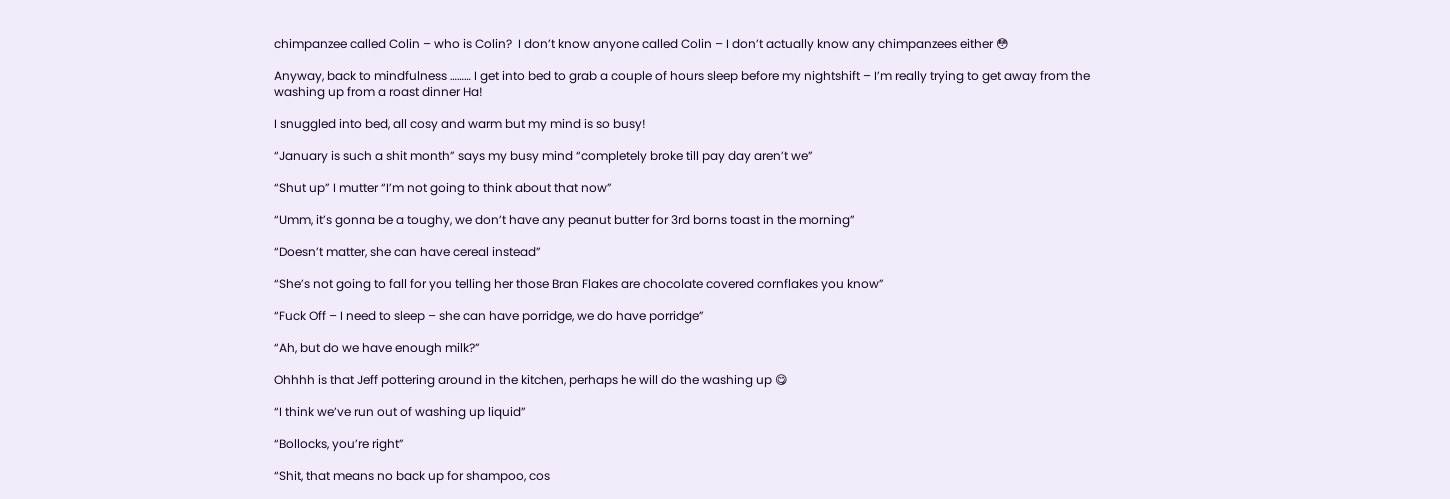chimpanzee called Colin – who is Colin?  I don’t know anyone called Colin – I don’t actually know any chimpanzees either 😳

Anyway, back to mindfulness ……… I get into bed to grab a couple of hours sleep before my nightshift – I’m really trying to get away from the washing up from a roast dinner Ha!

I snuggled into bed, all cosy and warm but my mind is so busy!

“January is such a shit month” says my busy mind “completely broke till pay day aren’t we”

“Shut up” I mutter “I’m not going to think about that now”

“Umm, it’s gonna be a toughy, we don’t have any peanut butter for 3rd borns toast in the morning”

“Doesn’t matter, she can have cereal instead”

“She’s not going to fall for you telling her those Bran Flakes are chocolate covered cornflakes you know”

“Fuck Off – I need to sleep – she can have porridge, we do have porridge”

“Ah, but do we have enough milk?”

Ohhhh is that Jeff pottering around in the kitchen, perhaps he will do the washing up 😋

“I think we’ve run out of washing up liquid”

“Bollocks, you’re right”

“Shit, that means no back up for shampoo, cos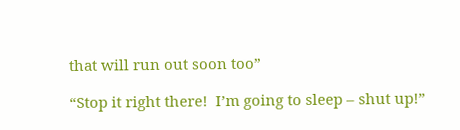that will run out soon too”

“Stop it right there!  I’m going to sleep – shut up!”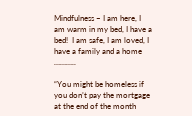Mindfulness – I am here, I am warm in my bed, I have a bed!  I am safe, I am loved, I have a family and a home ………..

“You might be homeless if you don’t pay the mortgage at the end of the month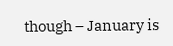though – January is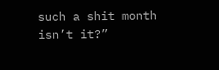such a shit month isn’t it?”